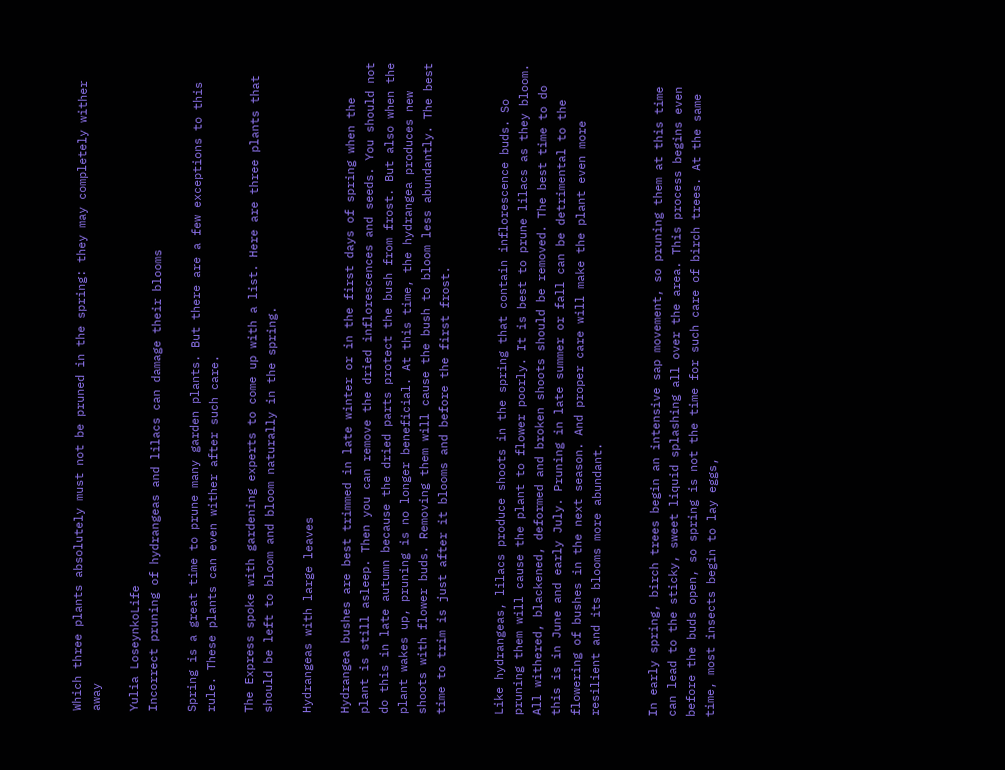Which three plants absolutely must not be pruned in the spring: they may completely wither away

Yulia LoseynkoLife
Incorrect pruning of hydrangeas and lilacs can damage their blooms

Spring is a great time to prune many garden plants. But there are a few exceptions to this rule. These plants can even wither after such care.

The Express spoke with gardening experts to come up with a list. Here are three plants that should be left to bloom and bloom naturally in the spring.

Hydrangeas with large leaves

Hydrangea bushes are best trimmed in late winter or in the first days of spring when the plant is still asleep. Then you can remove the dried inflorescences and seeds. You should not do this in late autumn because the dried parts protect the bush from frost. But also when the plant wakes up, pruning is no longer beneficial. At this time, the hydrangea produces new shoots with flower buds. Removing them will cause the bush to bloom less abundantly. The best time to trim is just after it blooms and before the first frost.


Like hydrangeas, lilacs produce shoots in the spring that contain inflorescence buds. So pruning them will cause the plant to flower poorly. It is best to prune lilacs as they bloom. All withered, blackened, deformed and broken shoots should be removed. The best time to do this is in June and early July. Pruning in late summer or fall can be detrimental to the flowering of bushes in the next season. And proper care will make the plant even more resilient and its blooms more abundant.


In early spring, birch trees begin an intensive sap movement, so pruning them at this time can lead to the sticky, sweet liquid splashing all over the area. This process begins even before the buds open, so spring is not the time for such care of birch trees. At the same time, most insects begin to lay eggs,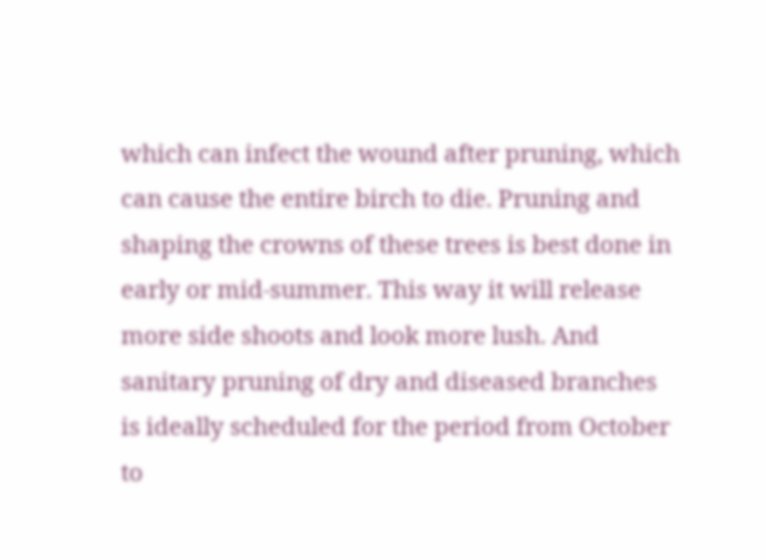which can infect the wound after pruning, which can cause the entire birch to die. Pruning and shaping the crowns of these trees is best done in early or mid-summer. This way it will release more side shoots and look more lush. And sanitary pruning of dry and diseased branches is ideally scheduled for the period from October to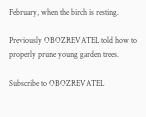February, when the birch is resting.

Previously OBOZREVATEL told how to properly prune young garden trees.

Subscribe to OBOZREVATEL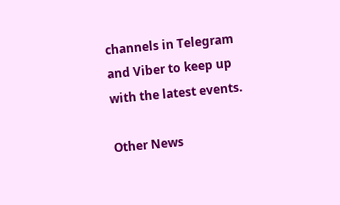channels in Telegram and Viber to keep up with the latest events.

Other News